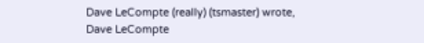Dave LeCompte (really) (tsmaster) wrote,
Dave LeCompte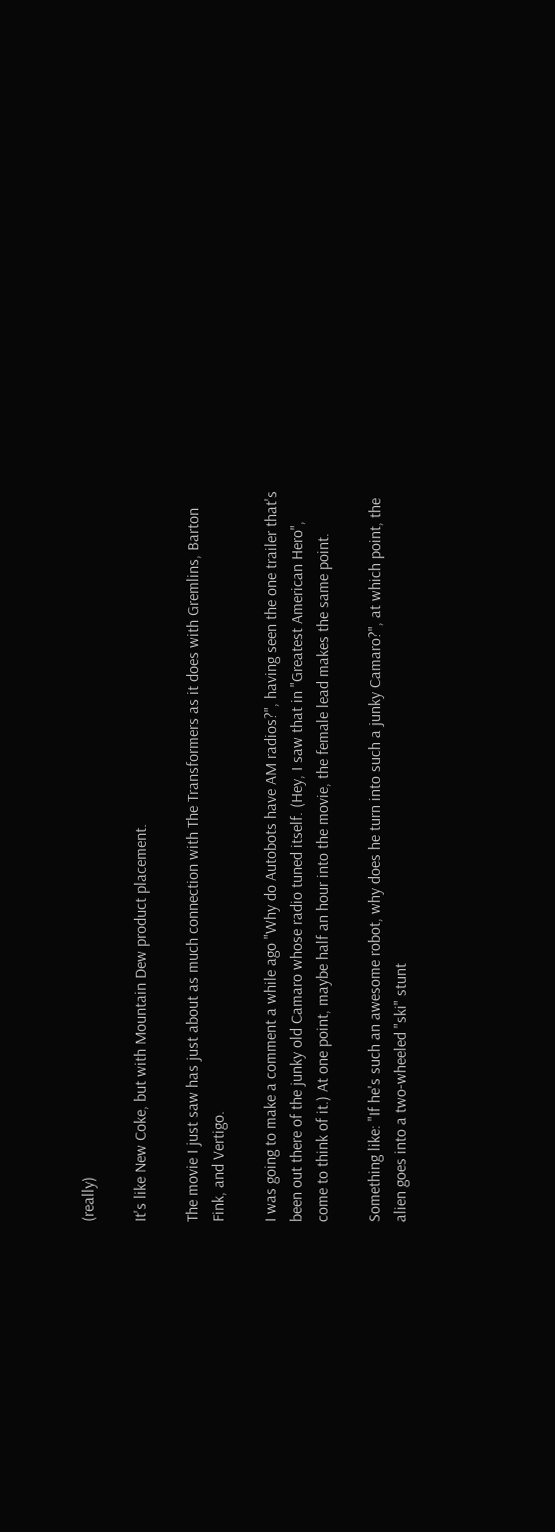(really)

It's like New Coke, but with Mountain Dew product placement.

The movie I just saw has just about as much connection with The Transformers as it does with Gremlins, Barton Fink, and Vertigo.

I was going to make a comment a while ago "Why do Autobots have AM radios?", having seen the one trailer that's been out there of the junky old Camaro whose radio tuned itself. (Hey, I saw that in "Greatest American Hero", come to think of it.) At one point, maybe half an hour into the movie, the female lead makes the same point.

Something like: "If he's such an awesome robot, why does he turn into such a junky Camaro?", at which point, the alien goes into a two-wheeled "ski" stunt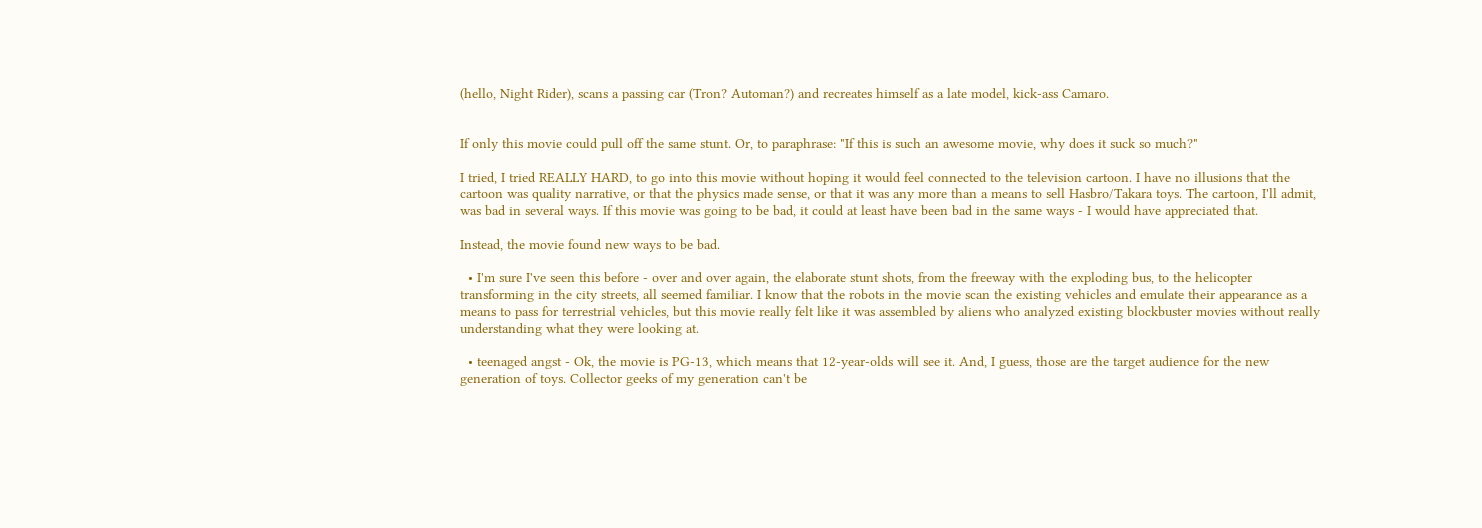(hello, Night Rider), scans a passing car (Tron? Automan?) and recreates himself as a late model, kick-ass Camaro.


If only this movie could pull off the same stunt. Or, to paraphrase: "If this is such an awesome movie, why does it suck so much?"

I tried, I tried REALLY HARD, to go into this movie without hoping it would feel connected to the television cartoon. I have no illusions that the cartoon was quality narrative, or that the physics made sense, or that it was any more than a means to sell Hasbro/Takara toys. The cartoon, I'll admit, was bad in several ways. If this movie was going to be bad, it could at least have been bad in the same ways - I would have appreciated that.

Instead, the movie found new ways to be bad.

  • I'm sure I've seen this before - over and over again, the elaborate stunt shots, from the freeway with the exploding bus, to the helicopter transforming in the city streets, all seemed familiar. I know that the robots in the movie scan the existing vehicles and emulate their appearance as a means to pass for terrestrial vehicles, but this movie really felt like it was assembled by aliens who analyzed existing blockbuster movies without really understanding what they were looking at.

  • teenaged angst - Ok, the movie is PG-13, which means that 12-year-olds will see it. And, I guess, those are the target audience for the new generation of toys. Collector geeks of my generation can't be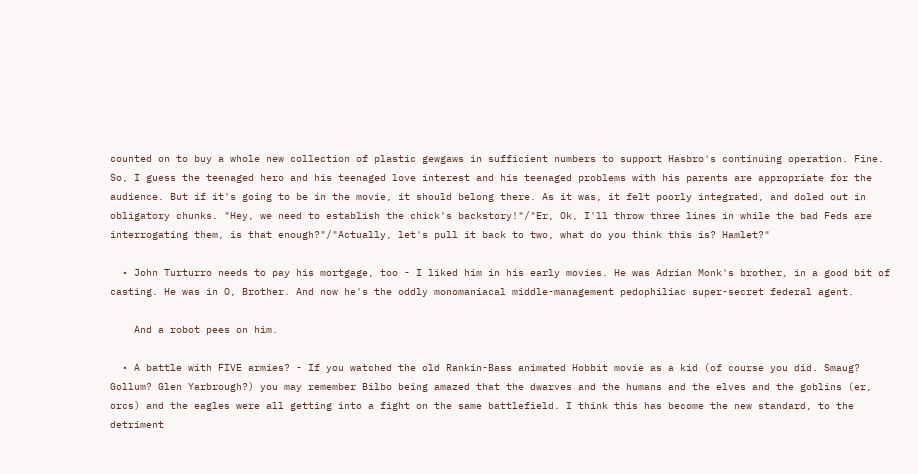counted on to buy a whole new collection of plastic gewgaws in sufficient numbers to support Hasbro's continuing operation. Fine. So, I guess the teenaged hero and his teenaged love interest and his teenaged problems with his parents are appropriate for the audience. But if it's going to be in the movie, it should belong there. As it was, it felt poorly integrated, and doled out in obligatory chunks. "Hey, we need to establish the chick's backstory!"/"Er, Ok, I'll throw three lines in while the bad Feds are interrogating them, is that enough?"/"Actually, let's pull it back to two, what do you think this is? Hamlet?"

  • John Turturro needs to pay his mortgage, too - I liked him in his early movies. He was Adrian Monk's brother, in a good bit of casting. He was in O, Brother. And now he's the oddly monomaniacal middle-management pedophiliac super-secret federal agent.

    And a robot pees on him.

  • A battle with FIVE armies? - If you watched the old Rankin-Bass animated Hobbit movie as a kid (of course you did. Smaug? Gollum? Glen Yarbrough?) you may remember Bilbo being amazed that the dwarves and the humans and the elves and the goblins (er, orcs) and the eagles were all getting into a fight on the same battlefield. I think this has become the new standard, to the detriment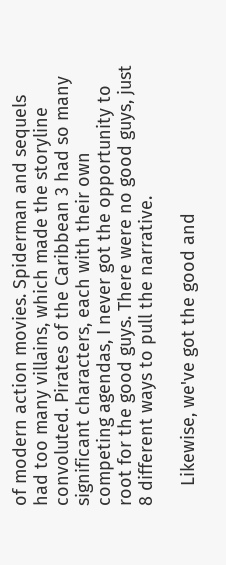of modern action movies. Spiderman and sequels had too many villains, which made the storyline convoluted. Pirates of the Caribbean 3 had so many significant characters, each with their own competing agendas, I never got the opportunity to root for the good guys. There were no good guys, just 8 different ways to pull the narrative.

    Likewise, we've got the good and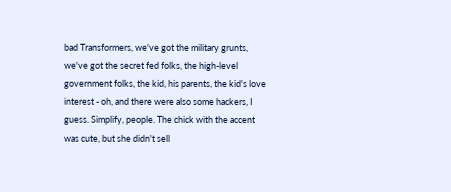bad Transformers, we've got the military grunts, we've got the secret fed folks, the high-level government folks, the kid, his parents, the kid's love interest - oh, and there were also some hackers, I guess. Simplify, people. The chick with the accent was cute, but she didn't sell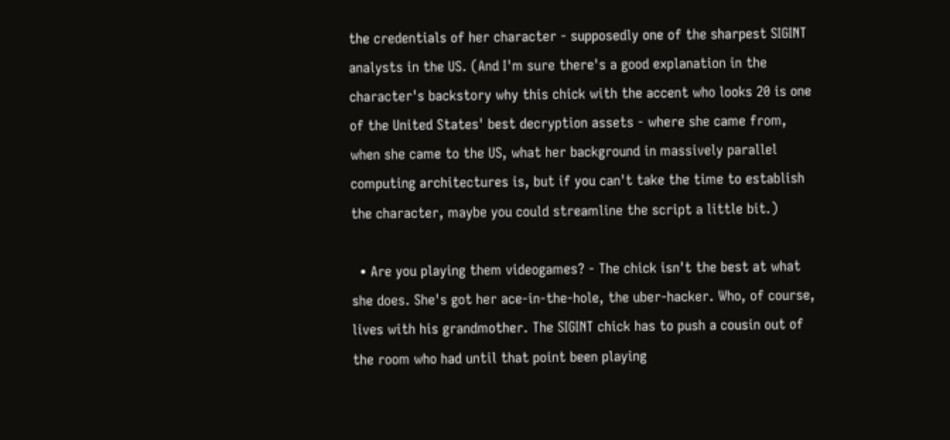the credentials of her character - supposedly one of the sharpest SIGINT analysts in the US. (And I'm sure there's a good explanation in the character's backstory why this chick with the accent who looks 20 is one of the United States' best decryption assets - where she came from, when she came to the US, what her background in massively parallel computing architectures is, but if you can't take the time to establish the character, maybe you could streamline the script a little bit.)

  • Are you playing them videogames? - The chick isn't the best at what she does. She's got her ace-in-the-hole, the uber-hacker. Who, of course, lives with his grandmother. The SIGINT chick has to push a cousin out of the room who had until that point been playing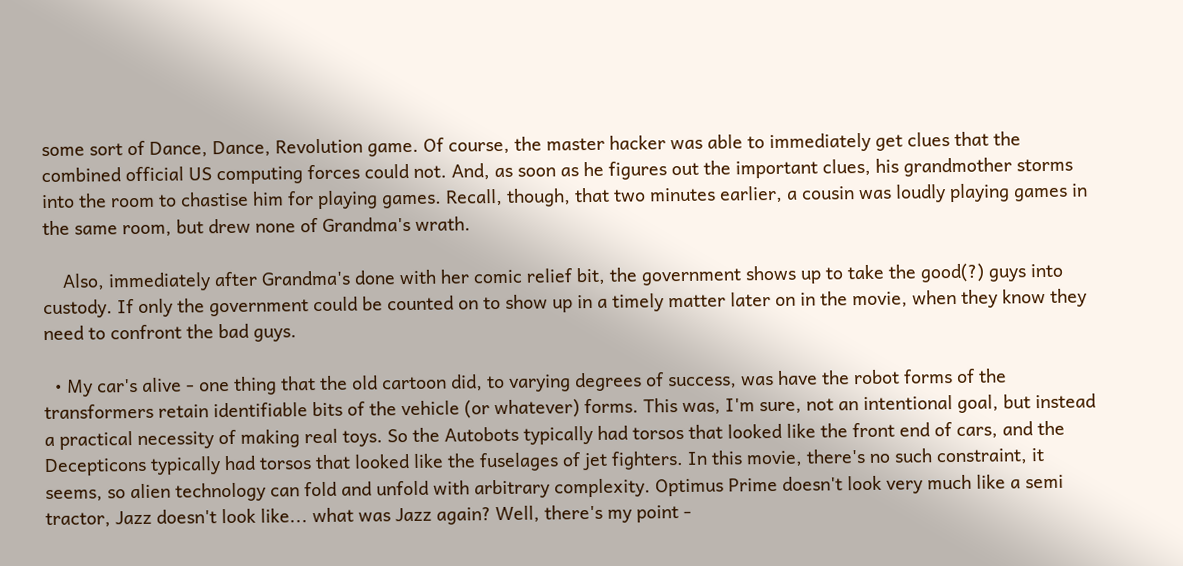some sort of Dance, Dance, Revolution game. Of course, the master hacker was able to immediately get clues that the combined official US computing forces could not. And, as soon as he figures out the important clues, his grandmother storms into the room to chastise him for playing games. Recall, though, that two minutes earlier, a cousin was loudly playing games in the same room, but drew none of Grandma's wrath.

    Also, immediately after Grandma's done with her comic relief bit, the government shows up to take the good(?) guys into custody. If only the government could be counted on to show up in a timely matter later on in the movie, when they know they need to confront the bad guys.

  • My car's alive - one thing that the old cartoon did, to varying degrees of success, was have the robot forms of the transformers retain identifiable bits of the vehicle (or whatever) forms. This was, I'm sure, not an intentional goal, but instead a practical necessity of making real toys. So the Autobots typically had torsos that looked like the front end of cars, and the Decepticons typically had torsos that looked like the fuselages of jet fighters. In this movie, there's no such constraint, it seems, so alien technology can fold and unfold with arbitrary complexity. Optimus Prime doesn't look very much like a semi tractor, Jazz doesn't look like... what was Jazz again? Well, there's my point -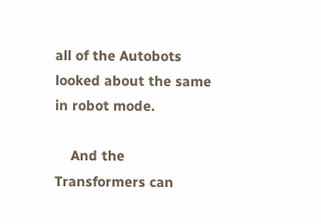all of the Autobots looked about the same in robot mode.

    And the Transformers can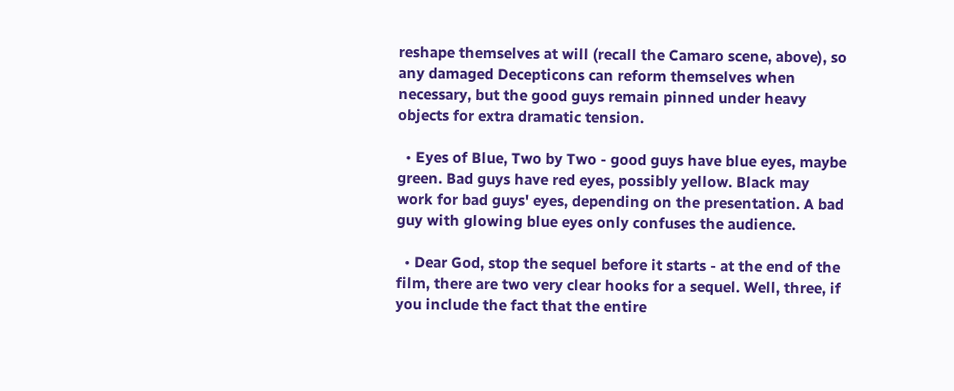reshape themselves at will (recall the Camaro scene, above), so any damaged Decepticons can reform themselves when necessary, but the good guys remain pinned under heavy objects for extra dramatic tension.

  • Eyes of Blue, Two by Two - good guys have blue eyes, maybe green. Bad guys have red eyes, possibly yellow. Black may work for bad guys' eyes, depending on the presentation. A bad guy with glowing blue eyes only confuses the audience.

  • Dear God, stop the sequel before it starts - at the end of the film, there are two very clear hooks for a sequel. Well, three, if you include the fact that the entire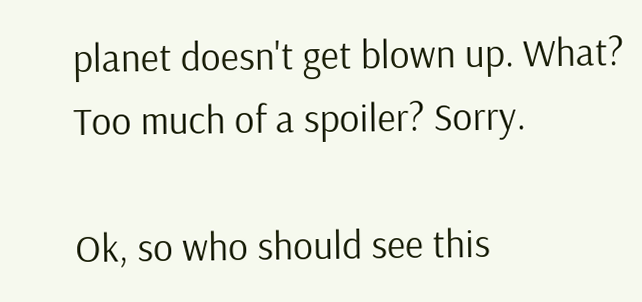planet doesn't get blown up. What? Too much of a spoiler? Sorry.

Ok, so who should see this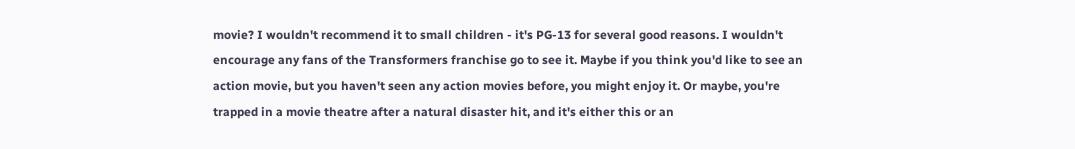movie? I wouldn't recommend it to small children - it's PG-13 for several good reasons. I wouldn't encourage any fans of the Transformers franchise go to see it. Maybe if you think you'd like to see an action movie, but you haven't seen any action movies before, you might enjoy it. Or maybe, you're trapped in a movie theatre after a natural disaster hit, and it's either this or an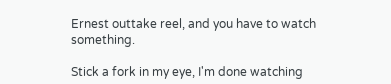Ernest outtake reel, and you have to watch something.

Stick a fork in my eye, I'm done watching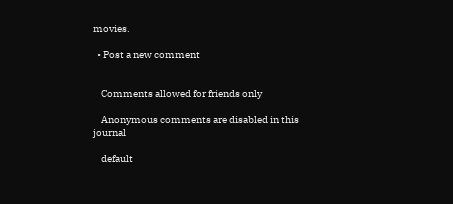movies.

  • Post a new comment


    Comments allowed for friends only

    Anonymous comments are disabled in this journal

    default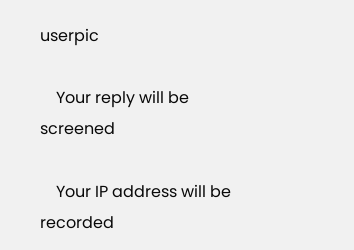userpic

    Your reply will be screened

    Your IP address will be recorded